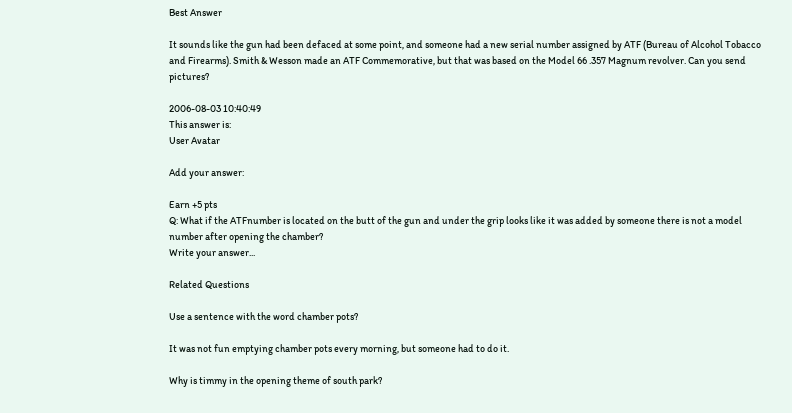Best Answer

It sounds like the gun had been defaced at some point, and someone had a new serial number assigned by ATF (Bureau of Alcohol Tobacco and Firearms). Smith & Wesson made an ATF Commemorative, but that was based on the Model 66 .357 Magnum revolver. Can you send pictures?

2006-08-03 10:40:49
This answer is:
User Avatar

Add your answer:

Earn +5 pts
Q: What if the ATFnumber is located on the butt of the gun and under the grip looks like it was added by someone there is not a model number after opening the chamber?
Write your answer...

Related Questions

Use a sentence with the word chamber pots?

It was not fun emptying chamber pots every morning, but someone had to do it.

Why is timmy in the opening theme of south park?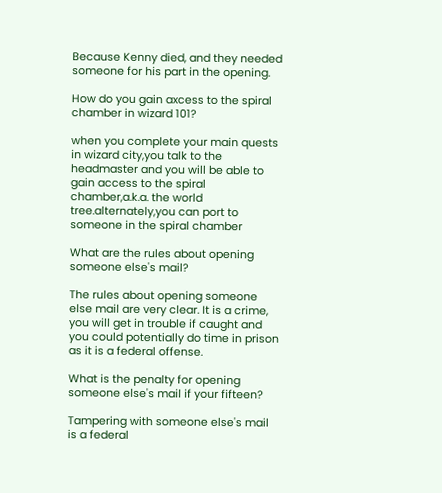Because Kenny died, and they needed someone for his part in the opening.

How do you gain axcess to the spiral chamber in wizard 101?

when you complete your main quests in wizard city,you talk to the headmaster and you will be able to gain access to the spiral chamber,a.k.a. the world tree.alternately,you can port to someone in the spiral chamber

What are the rules about opening someone else's mail?

The rules about opening someone else mail are very clear. It is a crime, you will get in trouble if caught and you could potentially do time in prison as it is a federal offense.

What is the penalty for opening someone else's mail if your fifteen?

Tampering with someone else's mail is a federal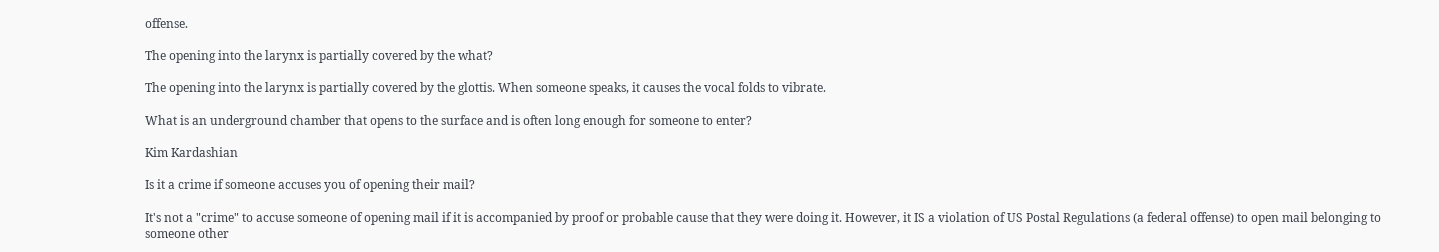offense.

The opening into the larynx is partially covered by the what?

The opening into the larynx is partially covered by the glottis. When someone speaks, it causes the vocal folds to vibrate.

What is an underground chamber that opens to the surface and is often long enough for someone to enter?

Kim Kardashian

Is it a crime if someone accuses you of opening their mail?

It's not a "crime" to accuse someone of opening mail if it is accompanied by proof or probable cause that they were doing it. However, it IS a violation of US Postal Regulations (a federal offense) to open mail belonging to someone other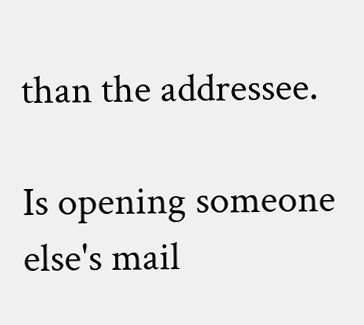than the addressee.

Is opening someone else's mail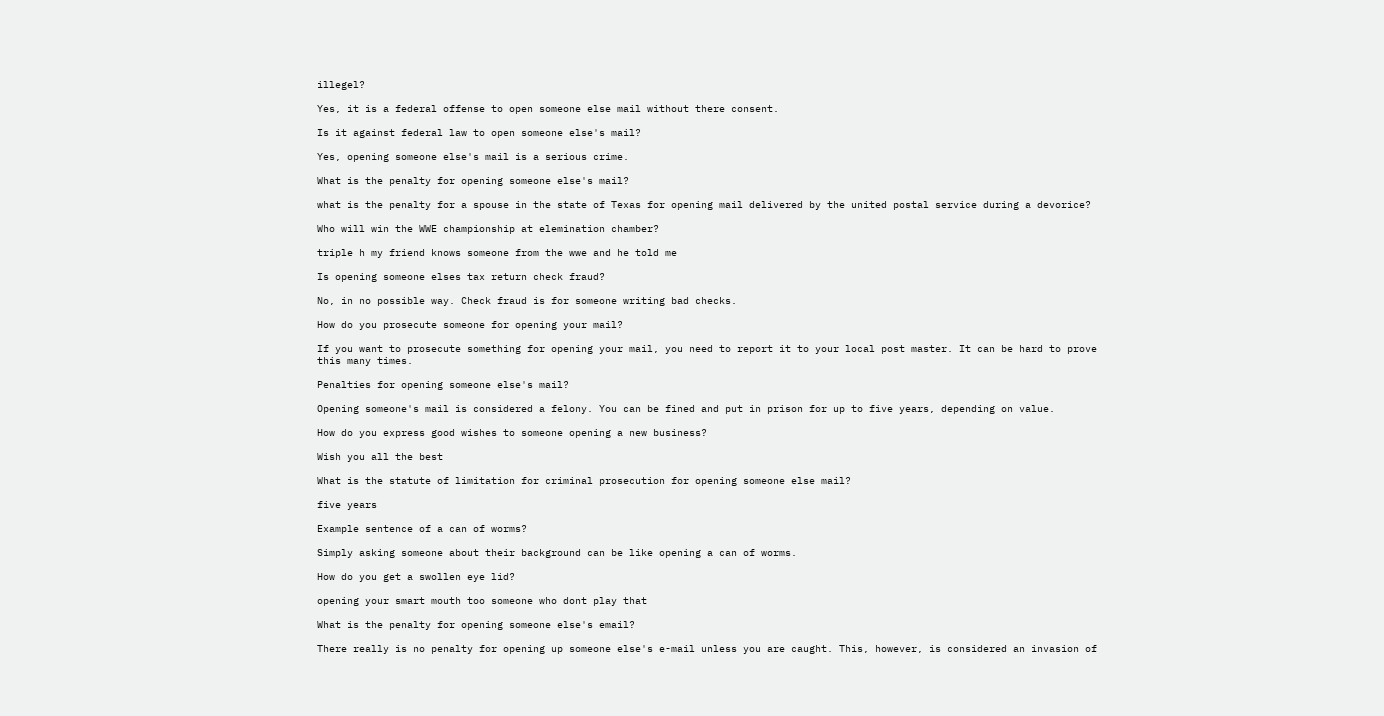illegel?

Yes, it is a federal offense to open someone else mail without there consent.

Is it against federal law to open someone else's mail?

Yes, opening someone else's mail is a serious crime.

What is the penalty for opening someone else's mail?

what is the penalty for a spouse in the state of Texas for opening mail delivered by the united postal service during a devorice?

Who will win the WWE championship at elemination chamber?

triple h my friend knows someone from the wwe and he told me

Is opening someone elses tax return check fraud?

No, in no possible way. Check fraud is for someone writing bad checks.

How do you prosecute someone for opening your mail?

If you want to prosecute something for opening your mail, you need to report it to your local post master. It can be hard to prove this many times.

Penalties for opening someone else's mail?

Opening someone's mail is considered a felony. You can be fined and put in prison for up to five years, depending on value.

How do you express good wishes to someone opening a new business?

Wish you all the best

What is the statute of limitation for criminal prosecution for opening someone else mail?

five years

Example sentence of a can of worms?

Simply asking someone about their background can be like opening a can of worms.

How do you get a swollen eye lid?

opening your smart mouth too someone who dont play that

What is the penalty for opening someone else's email?

There really is no penalty for opening up someone else's e-mail unless you are caught. This, however, is considered an invasion of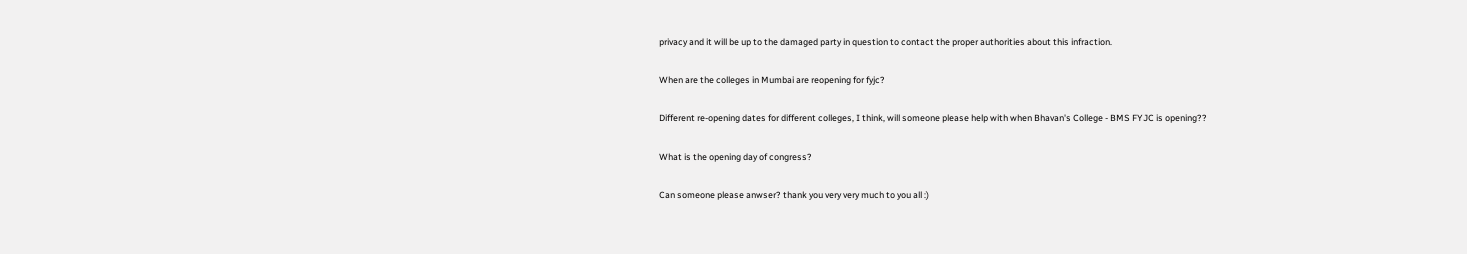privacy and it will be up to the damaged party in question to contact the proper authorities about this infraction.

When are the colleges in Mumbai are reopening for fyjc?

Different re-opening dates for different colleges, I think, will someone please help with when Bhavan's College - BMS FYJC is opening??

What is the opening day of congress?

Can someone please anwser? thank you very very much to you all :)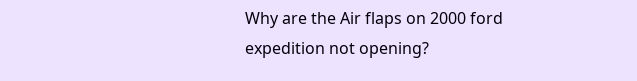Why are the Air flaps on 2000 ford expedition not opening?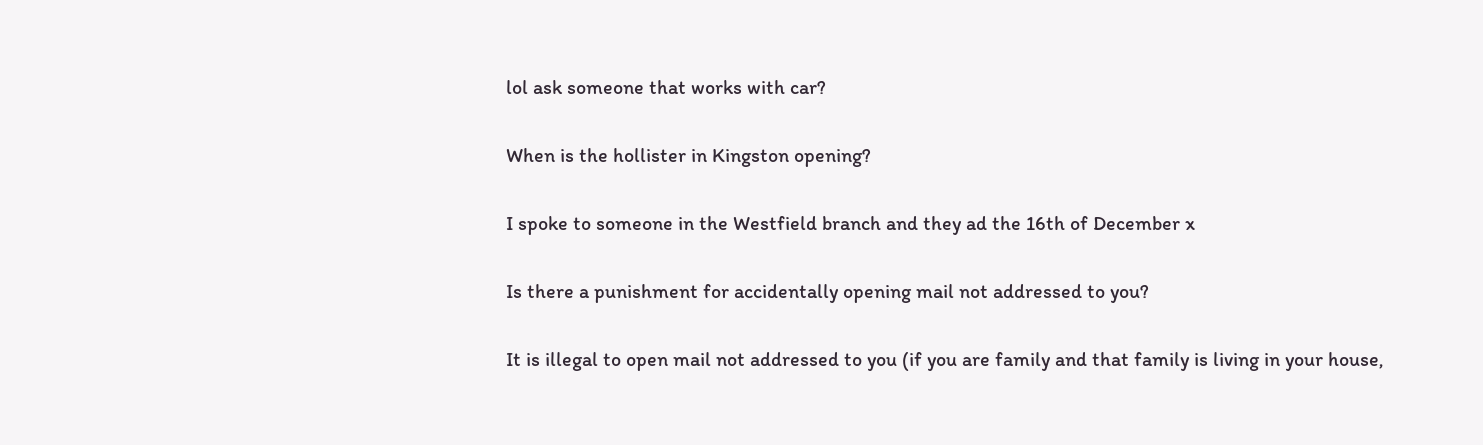lol ask someone that works with car?

When is the hollister in Kingston opening?

I spoke to someone in the Westfield branch and they ad the 16th of December x

Is there a punishment for accidentally opening mail not addressed to you?

It is illegal to open mail not addressed to you (if you are family and that family is living in your house,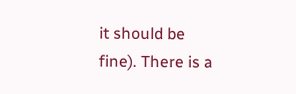it should be fine). There is a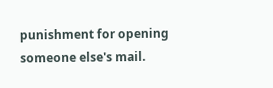punishment for opening someone else's mail.